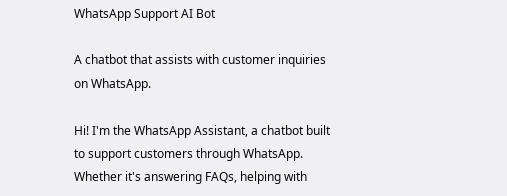WhatsApp Support AI Bot

A chatbot that assists with customer inquiries on WhatsApp.

Hi! I'm the WhatsApp Assistant, a chatbot built to support customers through WhatsApp. Whether it's answering FAQs, helping with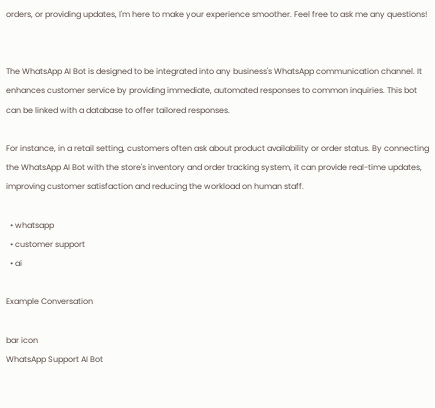orders, or providing updates, I'm here to make your experience smoother. Feel free to ask me any questions!


The WhatsApp AI Bot is designed to be integrated into any business's WhatsApp communication channel. It enhances customer service by providing immediate, automated responses to common inquiries. This bot can be linked with a database to offer tailored responses.

For instance, in a retail setting, customers often ask about product availability or order status. By connecting the WhatsApp AI Bot with the store's inventory and order tracking system, it can provide real-time updates, improving customer satisfaction and reducing the workload on human staff.

  • whatsapp
  • customer support
  • ai

Example Conversation

bar icon
WhatsApp Support AI Bot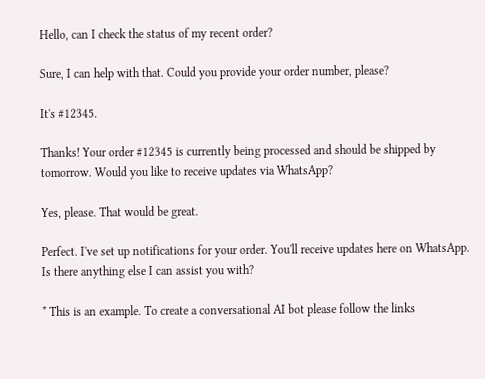Hello, can I check the status of my recent order?

Sure, I can help with that. Could you provide your order number, please?

It's #12345.

Thanks! Your order #12345 is currently being processed and should be shipped by tomorrow. Would you like to receive updates via WhatsApp?

Yes, please. That would be great.

Perfect. I've set up notifications for your order. You'll receive updates here on WhatsApp. Is there anything else I can assist you with?

* This is an example. To create a conversational AI bot please follow the links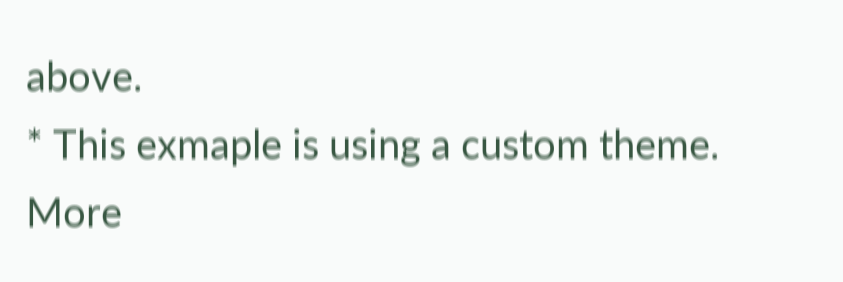above.
* This exmaple is using a custom theme. More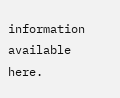information available here.